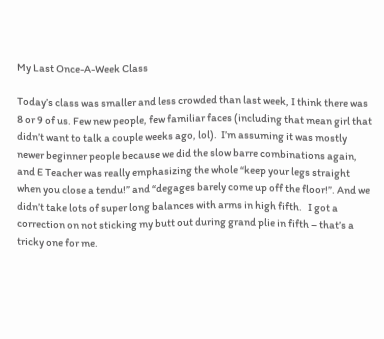My Last Once-A-Week Class

Today’s class was smaller and less crowded than last week, I think there was 8 or 9 of us. Few new people, few familiar faces (including that mean girl that didn’t want to talk a couple weeks ago, lol).  I’m assuming it was mostly newer beginner people because we did the slow barre combinations again, and E Teacher was really emphasizing the whole “keep your legs straight when you close a tendu!” and “degages barely come up off the floor!”. And we didn’t take lots of super long balances with arms in high fifth.   I got a correction on not sticking my butt out during grand plie in fifth – that’s a tricky one for me.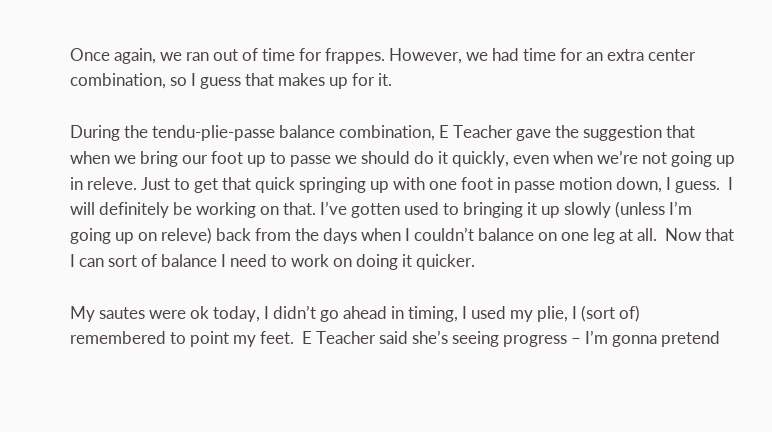Once again, we ran out of time for frappes. However, we had time for an extra center combination, so I guess that makes up for it.

During the tendu-plie-passe balance combination, E Teacher gave the suggestion that when we bring our foot up to passe we should do it quickly, even when we’re not going up in releve. Just to get that quick springing up with one foot in passe motion down, I guess.  I will definitely be working on that. I’ve gotten used to bringing it up slowly (unless I’m going up on releve) back from the days when I couldn’t balance on one leg at all.  Now that I can sort of balance I need to work on doing it quicker.

My sautes were ok today, I didn’t go ahead in timing, I used my plie, I (sort of) remembered to point my feet.  E Teacher said she’s seeing progress – I’m gonna pretend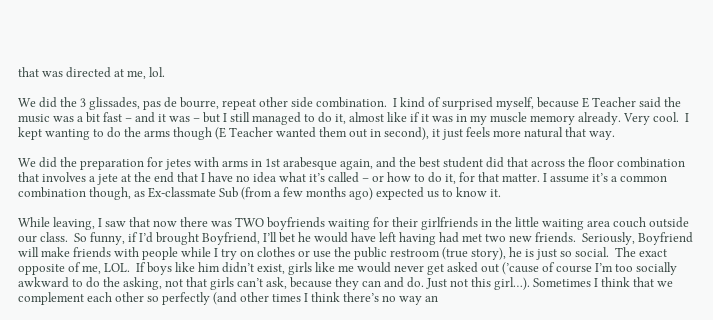that was directed at me, lol.

We did the 3 glissades, pas de bourre, repeat other side combination.  I kind of surprised myself, because E Teacher said the music was a bit fast – and it was – but I still managed to do it, almost like if it was in my muscle memory already. Very cool.  I kept wanting to do the arms though (E Teacher wanted them out in second), it just feels more natural that way.

We did the preparation for jetes with arms in 1st arabesque again, and the best student did that across the floor combination that involves a jete at the end that I have no idea what it’s called – or how to do it, for that matter. I assume it’s a common combination though, as Ex-classmate Sub (from a few months ago) expected us to know it.

While leaving, I saw that now there was TWO boyfriends waiting for their girlfriends in the little waiting area couch outside our class.  So funny, if I’d brought Boyfriend, I’ll bet he would have left having had met two new friends.  Seriously, Boyfriend will make friends with people while I try on clothes or use the public restroom (true story), he is just so social.  The exact opposite of me, LOL.  If boys like him didn’t exist, girls like me would never get asked out (’cause of course I’m too socially awkward to do the asking, not that girls can’t ask, because they can and do. Just not this girl…). Sometimes I think that we complement each other so perfectly (and other times I think there’s no way an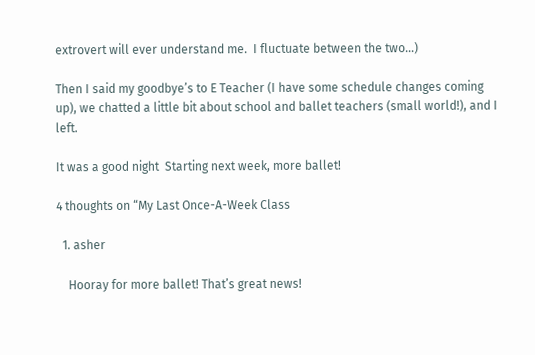extrovert will ever understand me.  I fluctuate between the two…)

Then I said my goodbye’s to E Teacher (I have some schedule changes coming up), we chatted a little bit about school and ballet teachers (small world!), and I left.

It was a good night  Starting next week, more ballet!

4 thoughts on “My Last Once-A-Week Class

  1. asher

    Hooray for more ballet! That’s great news!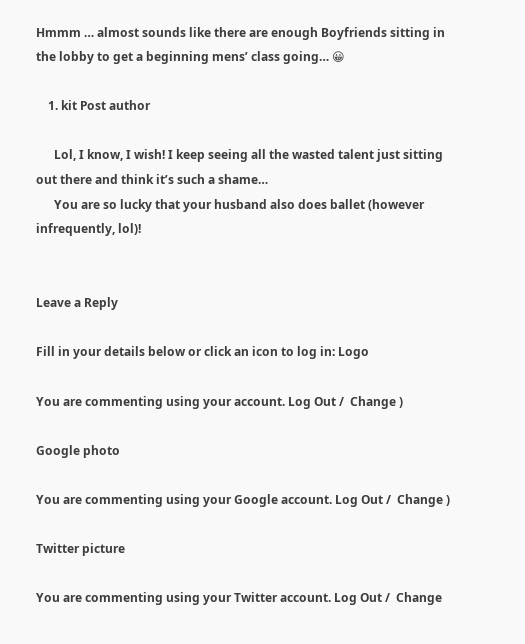Hmmm … almost sounds like there are enough Boyfriends sitting in the lobby to get a beginning mens’ class going… 😀

    1. kit Post author

      Lol, I know, I wish! I keep seeing all the wasted talent just sitting out there and think it’s such a shame…
      You are so lucky that your husband also does ballet (however infrequently, lol)!


Leave a Reply

Fill in your details below or click an icon to log in: Logo

You are commenting using your account. Log Out /  Change )

Google photo

You are commenting using your Google account. Log Out /  Change )

Twitter picture

You are commenting using your Twitter account. Log Out /  Change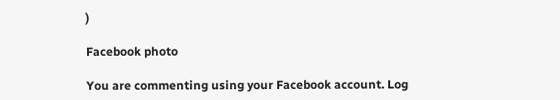)

Facebook photo

You are commenting using your Facebook account. Log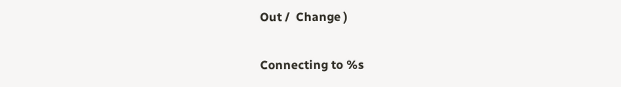Out /  Change )

Connecting to %s